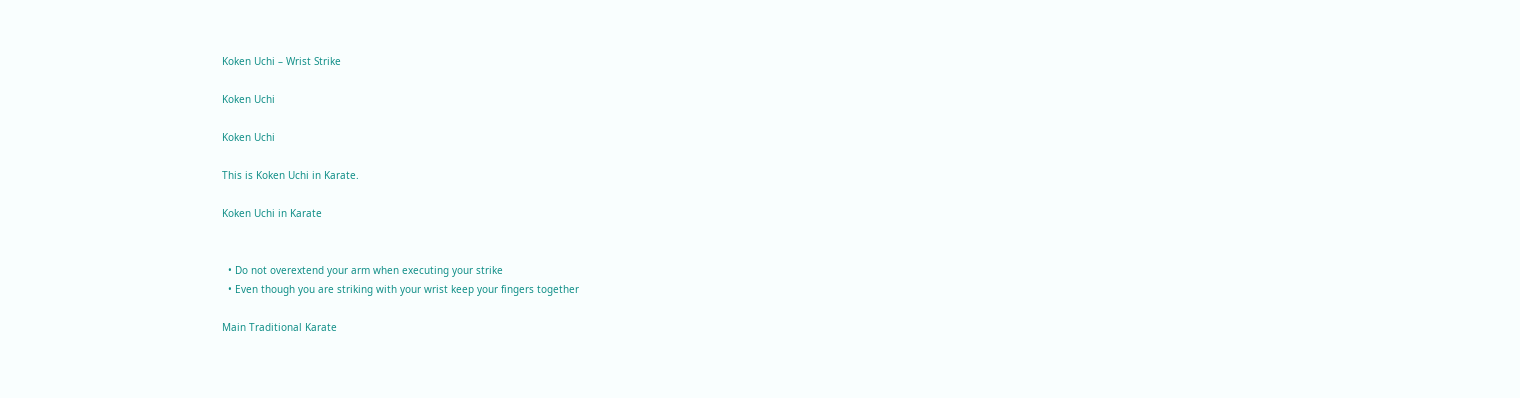Koken Uchi – Wrist Strike

Koken Uchi

Koken Uchi

This is Koken Uchi in Karate.

Koken Uchi in Karate


  • Do not overextend your arm when executing your strike
  • Even though you are striking with your wrist keep your fingers together

Main Traditional Karate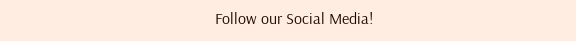Follow our Social Media!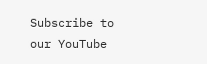Subscribe to our YouTube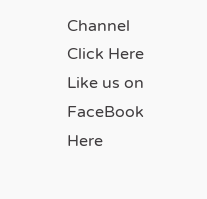Channel Click Here
Like us on FaceBook Here